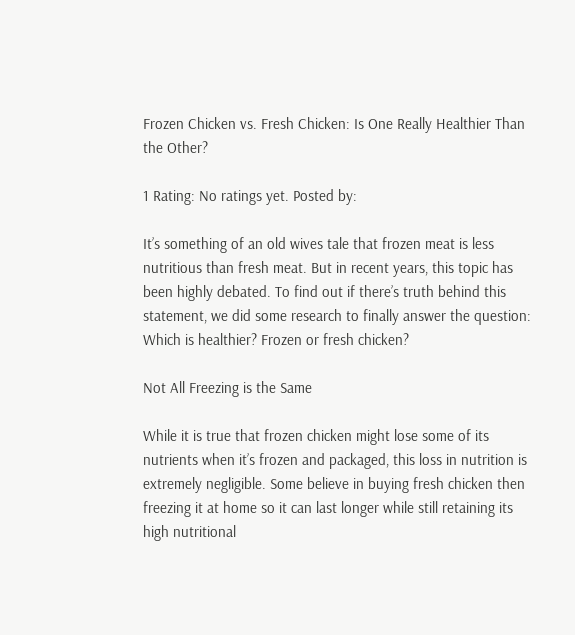Frozen Chicken vs. Fresh Chicken: Is One Really Healthier Than the Other?

1 Rating: No ratings yet. Posted by:

It’s something of an old wives tale that frozen meat is less nutritious than fresh meat. But in recent years, this topic has been highly debated. To find out if there’s truth behind this statement, we did some research to finally answer the question: Which is healthier? Frozen or fresh chicken?

Not All Freezing is the Same

While it is true that frozen chicken might lose some of its nutrients when it’s frozen and packaged, this loss in nutrition is extremely negligible. Some believe in buying fresh chicken then freezing it at home so it can last longer while still retaining its high nutritional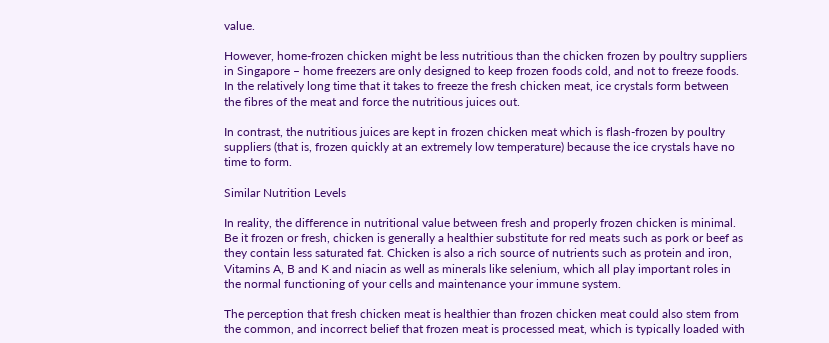value.

However, home-frozen chicken might be less nutritious than the chicken frozen by poultry suppliers in Singapore – home freezers are only designed to keep frozen foods cold, and not to freeze foods. In the relatively long time that it takes to freeze the fresh chicken meat, ice crystals form between the fibres of the meat and force the nutritious juices out.

In contrast, the nutritious juices are kept in frozen chicken meat which is flash-frozen by poultry suppliers (that is, frozen quickly at an extremely low temperature) because the ice crystals have no time to form.

Similar Nutrition Levels

In reality, the difference in nutritional value between fresh and properly frozen chicken is minimal. Be it frozen or fresh, chicken is generally a healthier substitute for red meats such as pork or beef as they contain less saturated fat. Chicken is also a rich source of nutrients such as protein and iron, Vitamins A, B and K and niacin as well as minerals like selenium, which all play important roles in the normal functioning of your cells and maintenance your immune system.

The perception that fresh chicken meat is healthier than frozen chicken meat could also stem from the common, and incorrect belief that frozen meat is processed meat, which is typically loaded with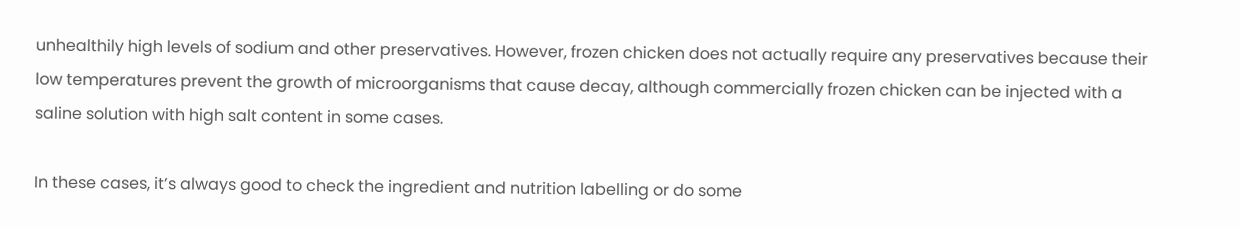unhealthily high levels of sodium and other preservatives. However, frozen chicken does not actually require any preservatives because their low temperatures prevent the growth of microorganisms that cause decay, although commercially frozen chicken can be injected with a saline solution with high salt content in some cases.

In these cases, it’s always good to check the ingredient and nutrition labelling or do some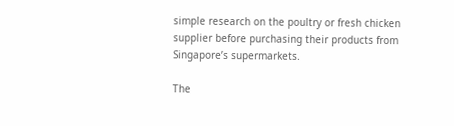simple research on the poultry or fresh chicken supplier before purchasing their products from Singapore’s supermarkets.

The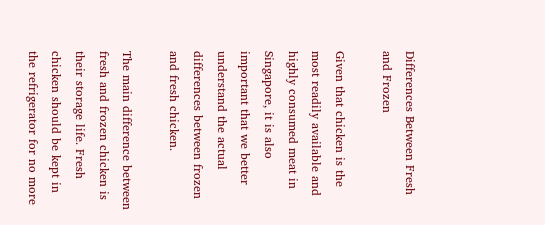Differences Between Fresh and Frozen

Given that chicken is the most readily available and highly consumed meat in Singapore, it is also important that we better understand the actual differences between frozen and fresh chicken.

The main difference between fresh and frozen chicken is their storage life. Fresh chicken should be kept in the refrigerator for no more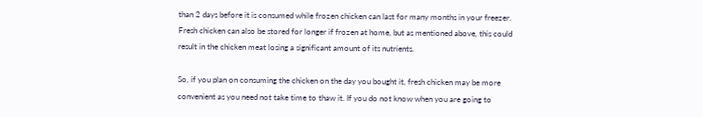than 2 days before it is consumed while frozen chicken can last for many months in your freezer. Fresh chicken can also be stored for longer if frozen at home, but as mentioned above, this could result in the chicken meat losing a significant amount of its nutrients.

So, if you plan on consuming the chicken on the day you bought it, fresh chicken may be more convenient as you need not take time to thaw it. If you do not know when you are going to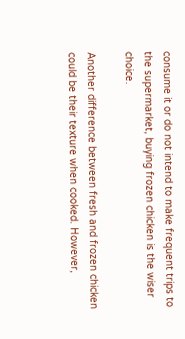consume it or do not intend to make frequent trips to the supermarket, buying frozen chicken is the wiser choice.

Another difference between fresh and frozen chicken could be their texture when cooked. However,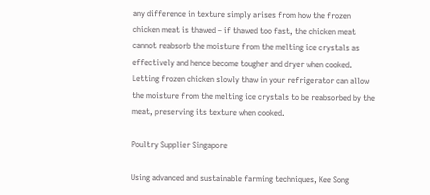any difference in texture simply arises from how the frozen chicken meat is thawed – if thawed too fast, the chicken meat cannot reabsorb the moisture from the melting ice crystals as effectively and hence become tougher and dryer when cooked. Letting frozen chicken slowly thaw in your refrigerator can allow the moisture from the melting ice crystals to be reabsorbed by the meat, preserving its texture when cooked.

Poultry Supplier Singapore

Using advanced and sustainable farming techniques, Kee Song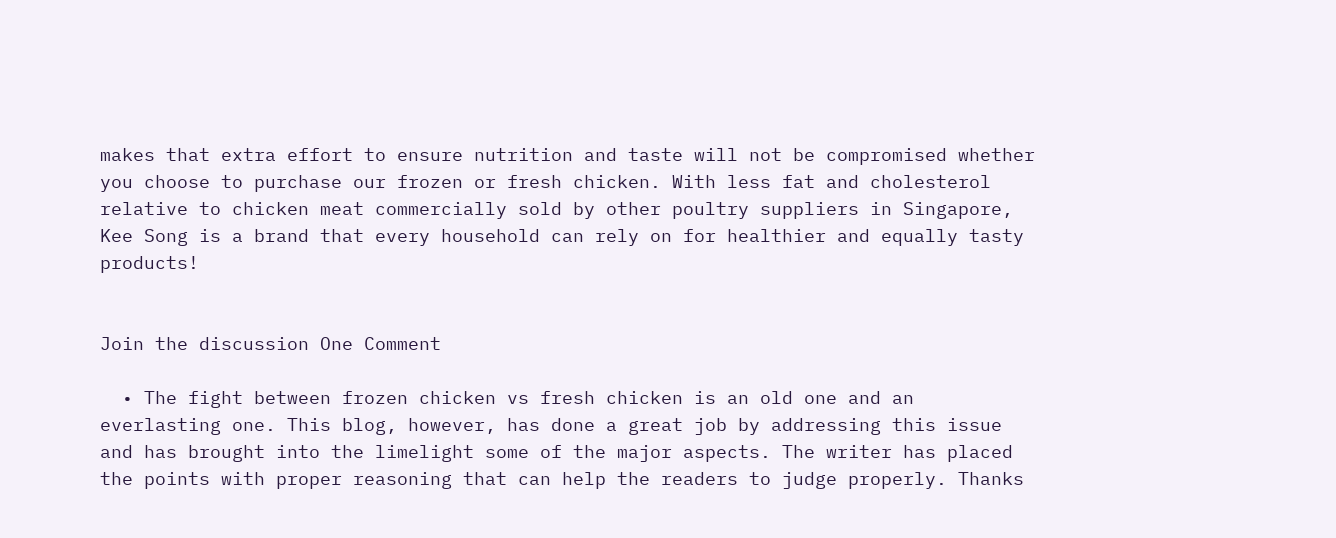makes that extra effort to ensure nutrition and taste will not be compromised whether you choose to purchase our frozen or fresh chicken. With less fat and cholesterol relative to chicken meat commercially sold by other poultry suppliers in Singapore, Kee Song is a brand that every household can rely on for healthier and equally tasty products!


Join the discussion One Comment

  • The fight between frozen chicken vs fresh chicken is an old one and an everlasting one. This blog, however, has done a great job by addressing this issue and has brought into the limelight some of the major aspects. The writer has placed the points with proper reasoning that can help the readers to judge properly. Thanks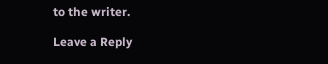to the writer.

Leave a Reply